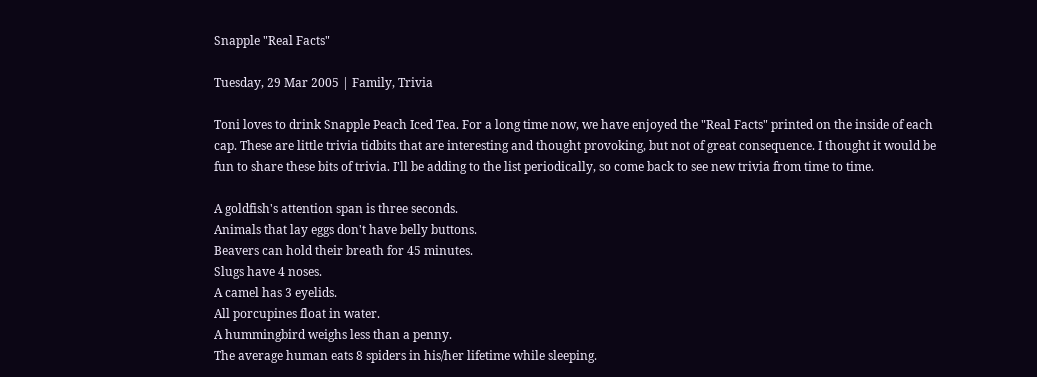Snapple "Real Facts"

Tuesday, 29 Mar 2005 | Family, Trivia

Toni loves to drink Snapple Peach Iced Tea. For a long time now, we have enjoyed the "Real Facts" printed on the inside of each cap. These are little trivia tidbits that are interesting and thought provoking, but not of great consequence. I thought it would be fun to share these bits of trivia. I'll be adding to the list periodically, so come back to see new trivia from time to time.

A goldfish's attention span is three seconds.
Animals that lay eggs don't have belly buttons.
Beavers can hold their breath for 45 minutes.
Slugs have 4 noses.
A camel has 3 eyelids.
All porcupines float in water.
A hummingbird weighs less than a penny.
The average human eats 8 spiders in his/her lifetime while sleeping.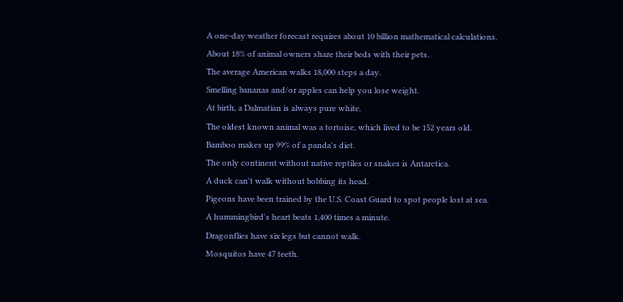A one-day weather forecast requires about 10 billion mathematical calculations.
About 18% of animal owners share their beds with their pets.
The average American walks 18,000 steps a day.
Smelling bananas and/or apples can help you lose weight.
At birth, a Dalmatian is always pure white.
The oldest known animal was a tortoise, which lived to be 152 years old.
Bamboo makes up 99% of a panda's diet.
The only continent without native reptiles or snakes is Antarctica.
A duck can't walk without bobbing its head.
Pigeons have been trained by the U.S. Coast Guard to spot people lost at sea.
A hummingbird's heart beats 1,400 times a minute.
Dragonflies have six legs but cannot walk.
Mosquitos have 47 teeth.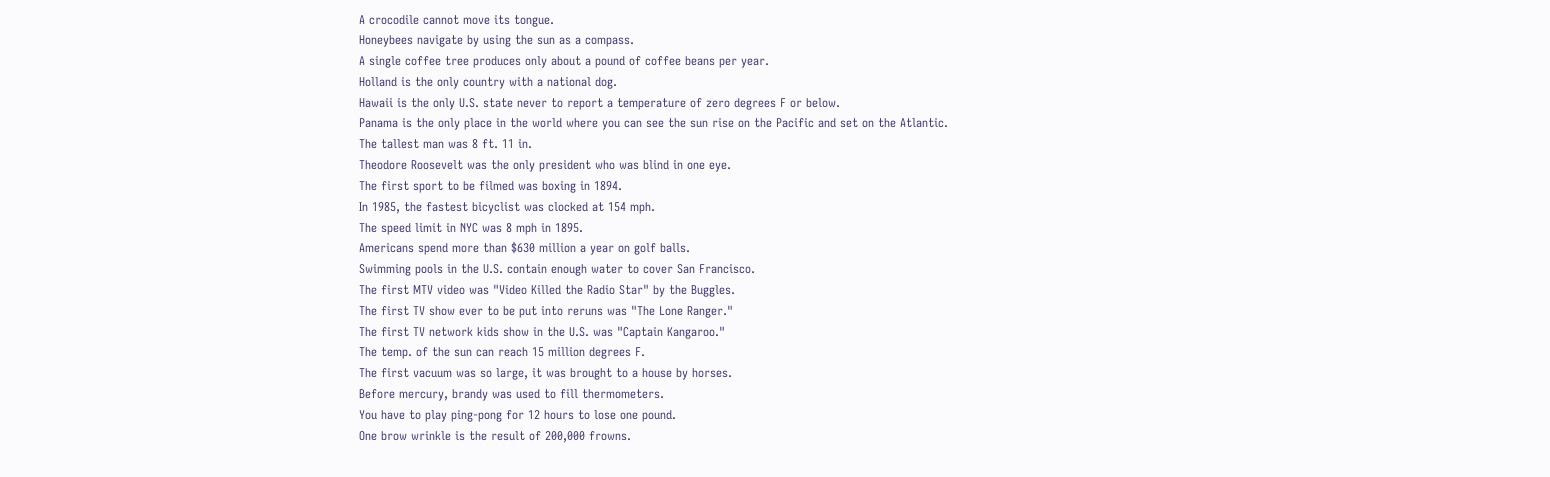A crocodile cannot move its tongue.
Honeybees navigate by using the sun as a compass.
A single coffee tree produces only about a pound of coffee beans per year.
Holland is the only country with a national dog.
Hawaii is the only U.S. state never to report a temperature of zero degrees F or below.
Panama is the only place in the world where you can see the sun rise on the Pacific and set on the Atlantic.
The tallest man was 8 ft. 11 in.
Theodore Roosevelt was the only president who was blind in one eye.
The first sport to be filmed was boxing in 1894.
In 1985, the fastest bicyclist was clocked at 154 mph.
The speed limit in NYC was 8 mph in 1895.
Americans spend more than $630 million a year on golf balls.
Swimming pools in the U.S. contain enough water to cover San Francisco.
The first MTV video was "Video Killed the Radio Star" by the Buggles.
The first TV show ever to be put into reruns was "The Lone Ranger."
The first TV network kids show in the U.S. was "Captain Kangaroo."
The temp. of the sun can reach 15 million degrees F.
The first vacuum was so large, it was brought to a house by horses.
Before mercury, brandy was used to fill thermometers.
You have to play ping-pong for 12 hours to lose one pound.
One brow wrinkle is the result of 200,000 frowns.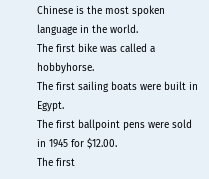Chinese is the most spoken language in the world.
The first bike was called a hobbyhorse.
The first sailing boats were built in Egypt.
The first ballpoint pens were sold in 1945 for $12.00.
The first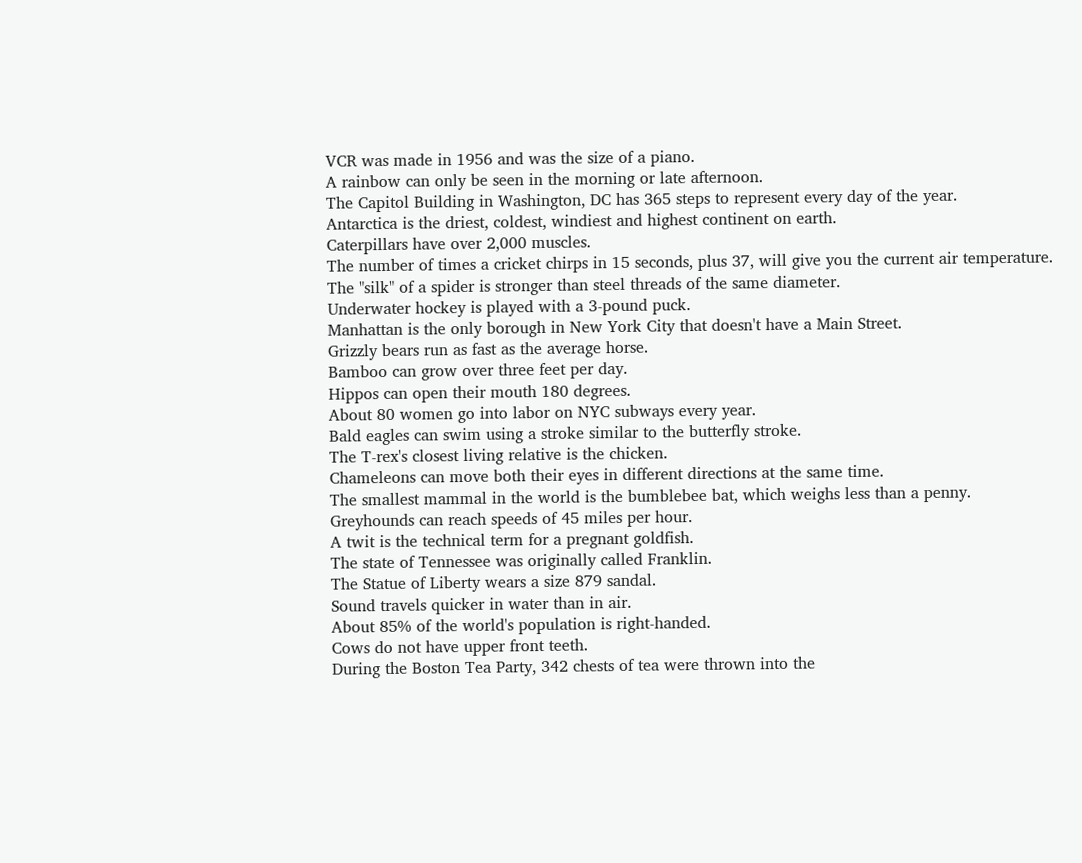VCR was made in 1956 and was the size of a piano.
A rainbow can only be seen in the morning or late afternoon.
The Capitol Building in Washington, DC has 365 steps to represent every day of the year.
Antarctica is the driest, coldest, windiest and highest continent on earth.
Caterpillars have over 2,000 muscles.
The number of times a cricket chirps in 15 seconds, plus 37, will give you the current air temperature.
The "silk" of a spider is stronger than steel threads of the same diameter.
Underwater hockey is played with a 3-pound puck.
Manhattan is the only borough in New York City that doesn't have a Main Street.
Grizzly bears run as fast as the average horse.
Bamboo can grow over three feet per day.
Hippos can open their mouth 180 degrees.
About 80 women go into labor on NYC subways every year.
Bald eagles can swim using a stroke similar to the butterfly stroke.
The T-rex's closest living relative is the chicken.
Chameleons can move both their eyes in different directions at the same time.
The smallest mammal in the world is the bumblebee bat, which weighs less than a penny.
Greyhounds can reach speeds of 45 miles per hour.
A twit is the technical term for a pregnant goldfish.
The state of Tennessee was originally called Franklin.
The Statue of Liberty wears a size 879 sandal.
Sound travels quicker in water than in air.
About 85% of the world's population is right-handed.
Cows do not have upper front teeth.
During the Boston Tea Party, 342 chests of tea were thrown into the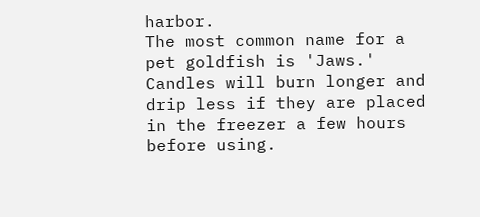harbor.
The most common name for a pet goldfish is 'Jaws.'
Candles will burn longer and drip less if they are placed in the freezer a few hours before using.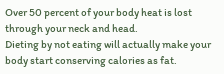Over 50 percent of your body heat is lost through your neck and head.
Dieting by not eating will actually make your body start conserving calories as fat.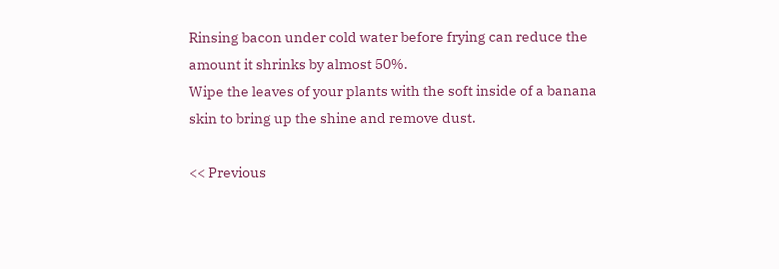Rinsing bacon under cold water before frying can reduce the amount it shrinks by almost 50%.
Wipe the leaves of your plants with the soft inside of a banana skin to bring up the shine and remove dust.

<< Previous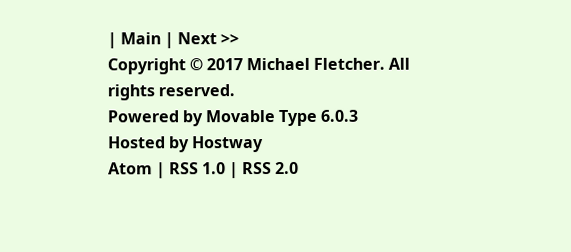| Main | Next >>
Copyright © 2017 Michael Fletcher. All rights reserved.
Powered by Movable Type 6.0.3
Hosted by Hostway
Atom | RSS 1.0 | RSS 2.0